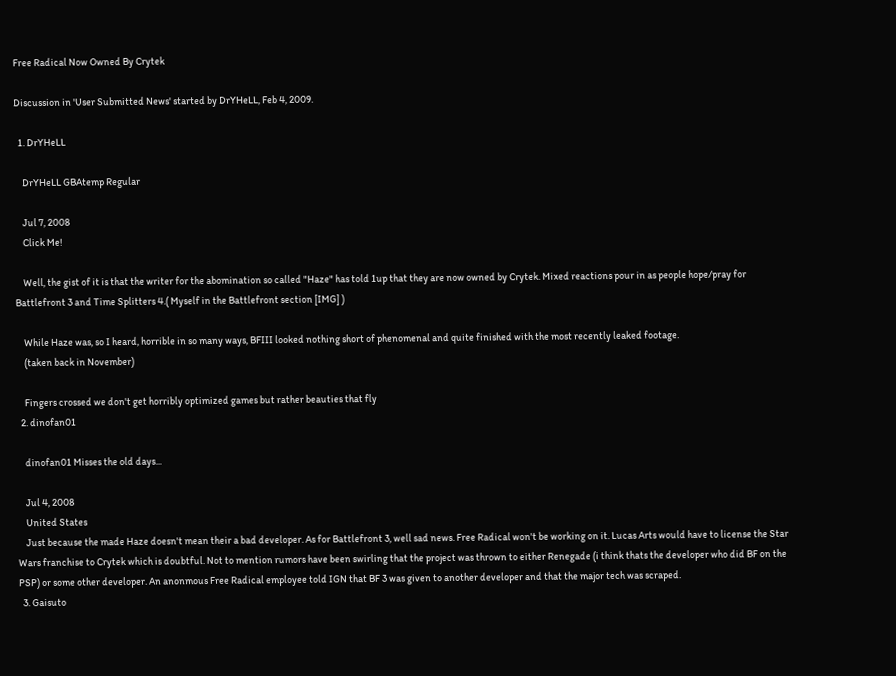Free Radical Now Owned By Crytek

Discussion in 'User Submitted News' started by DrYHeLL, Feb 4, 2009.

  1. DrYHeLL

    DrYHeLL GBAtemp Regular

    Jul 7, 2008
    Click Me!

    Well, the gist of it is that the writer for the abomination so called "Haze" has told 1up that they are now owned by Crytek. Mixed reactions pour in as people hope/pray for Battlefront 3 and Time Splitters 4.( Myself in the Battlefront section [IMG] )

    While Haze was, so I heard, horrible in so many ways, BFIII looked nothing short of phenomenal and quite finished with the most recently leaked footage.
    (taken back in November)

    Fingers crossed we don't get horribly optimized games but rather beauties that fly
  2. dinofan01

    dinofan01 Misses the old days...

    Jul 4, 2008
    United States
    Just because the made Haze doesn't mean their a bad developer. As for Battlefront 3, well sad news. Free Radical won't be working on it. Lucas Arts would have to license the Star Wars franchise to Crytek which is doubtful. Not to mention rumors have been swirling that the project was thrown to either Renegade (i think thats the developer who did BF on the PSP) or some other developer. An anonmous Free Radical employee told IGN that BF 3 was given to another developer and that the major tech was scraped.
  3. Gaisuto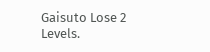Gaisuto Lose 2 Levels.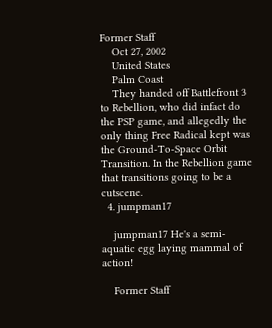Former Staff
    Oct 27, 2002
    United States
    Palm Coast
    They handed off Battlefront 3 to Rebellion, who did infact do the PSP game, and allegedly the only thing Free Radical kept was the Ground-To-Space Orbit Transition. In the Rebellion game that transitions going to be a cutscene.
  4. jumpman17

    jumpman17 He's a semi-aquatic egg laying mammal of action!

    Former Staff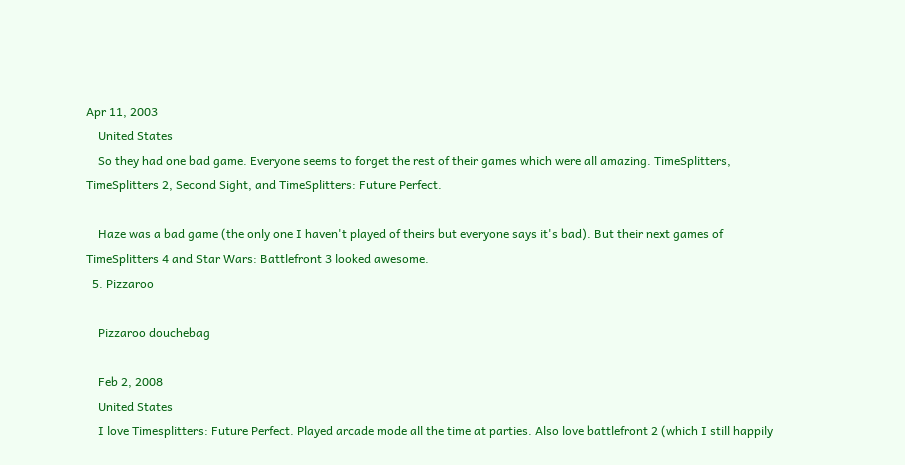Apr 11, 2003
    United States
    So they had one bad game. Everyone seems to forget the rest of their games which were all amazing. TimeSplitters, TimeSplitters 2, Second Sight, and TimeSplitters: Future Perfect.

    Haze was a bad game (the only one I haven't played of theirs but everyone says it's bad). But their next games of TimeSplitters 4 and Star Wars: Battlefront 3 looked awesome.
  5. Pizzaroo

    Pizzaroo douchebag

    Feb 2, 2008
    United States
    I love Timesplitters: Future Perfect. Played arcade mode all the time at parties. Also love battlefront 2 (which I still happily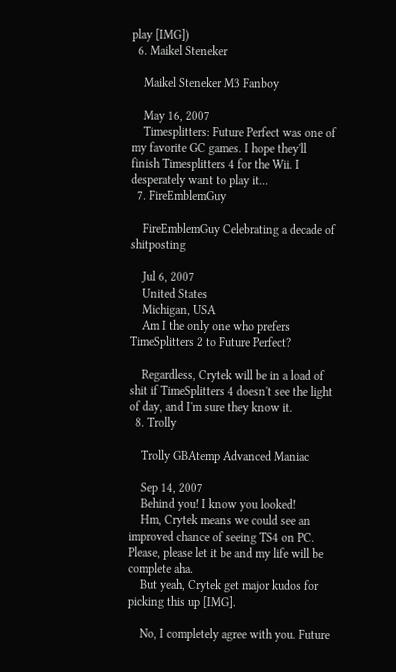play [IMG])
  6. Maikel Steneker

    Maikel Steneker M3 Fanboy

    May 16, 2007
    Timesplitters: Future Perfect was one of my favorite GC games. I hope they'll finish Timesplitters 4 for the Wii. I desperately want to play it...
  7. FireEmblemGuy

    FireEmblemGuy Celebrating a decade of shitposting

    Jul 6, 2007
    United States
    Michigan, USA
    Am I the only one who prefers TimeSplitters 2 to Future Perfect?

    Regardless, Crytek will be in a load of shit if TimeSplitters 4 doesn't see the light of day, and I'm sure they know it.
  8. Trolly

    Trolly GBAtemp Advanced Maniac

    Sep 14, 2007
    Behind you! I know you looked!
    Hm, Crytek means we could see an improved chance of seeing TS4 on PC. Please, please let it be and my life will be complete aha.
    But yeah, Crytek get major kudos for picking this up [IMG].

    No, I completely agree with you. Future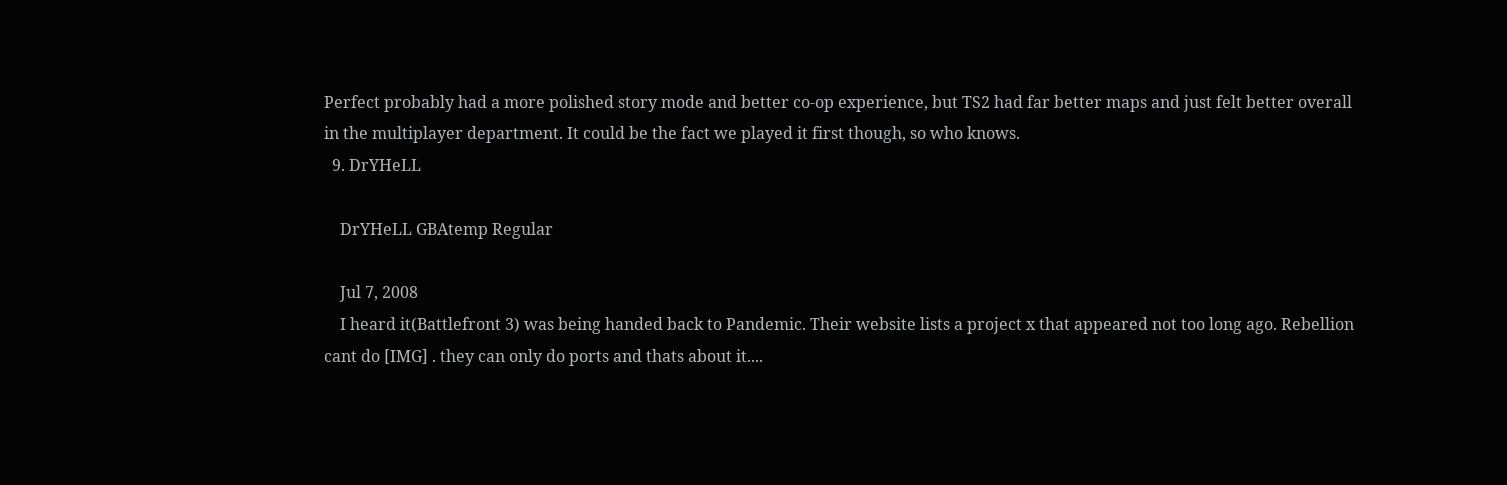Perfect probably had a more polished story mode and better co-op experience, but TS2 had far better maps and just felt better overall in the multiplayer department. It could be the fact we played it first though, so who knows.
  9. DrYHeLL

    DrYHeLL GBAtemp Regular

    Jul 7, 2008
    I heard it(Battlefront 3) was being handed back to Pandemic. Their website lists a project x that appeared not too long ago. Rebellion cant do [IMG] . they can only do ports and thats about it....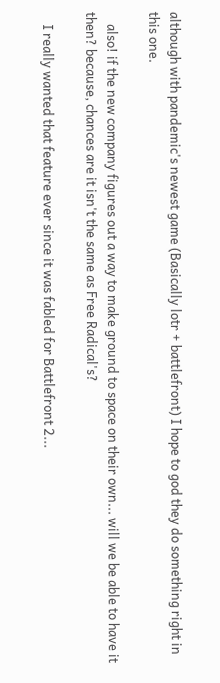although with pandemic's newest game (Basically lotr + battlefront) I hope to god they do something right in this one.

    also! if the new company figures out a way to make ground to space on their own... will we be able to have it then? because, chances are it isn't the same as Free Radical's?

    I really wanted that feature ever since it was fabled for Battlefront 2...